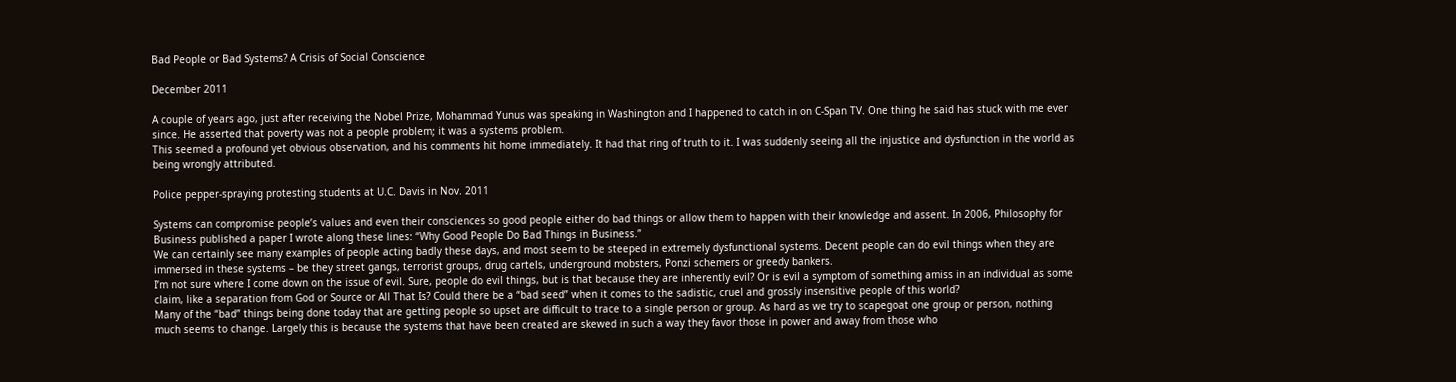Bad People or Bad Systems? A Crisis of Social Conscience

December 2011

A couple of years ago, just after receiving the Nobel Prize, Mohammad Yunus was speaking in Washington and I happened to catch in on C-Span TV. One thing he said has stuck with me ever since. He asserted that poverty was not a people problem; it was a systems problem.
This seemed a profound yet obvious observation, and his comments hit home immediately. It had that ring of truth to it. I was suddenly seeing all the injustice and dysfunction in the world as being wrongly attributed.

Police pepper-spraying protesting students at U.C. Davis in Nov. 2011

Systems can compromise people’s values and even their consciences so good people either do bad things or allow them to happen with their knowledge and assent. In 2006, Philosophy for Business published a paper I wrote along these lines: “Why Good People Do Bad Things in Business.”
We can certainly see many examples of people acting badly these days, and most seem to be steeped in extremely dysfunctional systems. Decent people can do evil things when they are immersed in these systems – be they street gangs, terrorist groups, drug cartels, underground mobsters, Ponzi schemers or greedy bankers.
I’m not sure where I come down on the issue of evil. Sure, people do evil things, but is that because they are inherently evil? Or is evil a symptom of something amiss in an individual as some claim, like a separation from God or Source or All That Is? Could there be a “bad seed” when it comes to the sadistic, cruel and grossly insensitive people of this world?
Many of the “bad” things being done today that are getting people so upset are difficult to trace to a single person or group. As hard as we try to scapegoat one group or person, nothing much seems to change. Largely this is because the systems that have been created are skewed in such a way they favor those in power and away from those who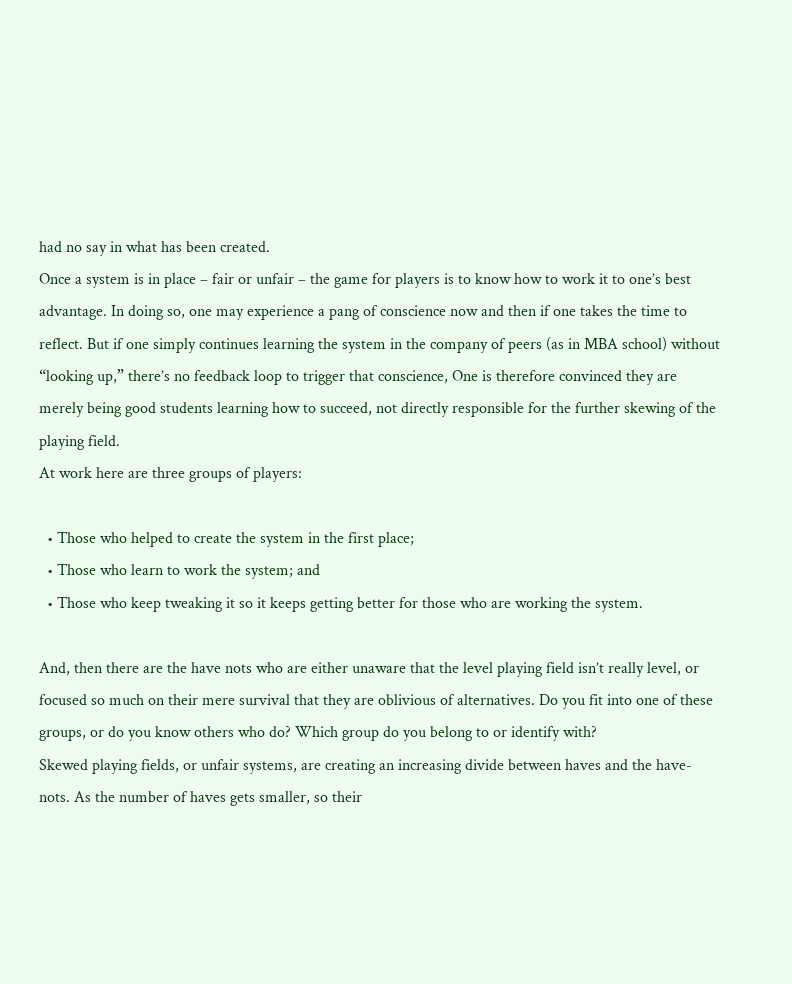had no say in what has been created.
Once a system is in place – fair or unfair – the game for players is to know how to work it to one’s best advantage. In doing so, one may experience a pang of conscience now and then if one takes the time to reflect. But if one simply continues learning the system in the company of peers (as in MBA school) without “looking up,” there’s no feedback loop to trigger that conscience, One is therefore convinced they are merely being good students learning how to succeed, not directly responsible for the further skewing of the playing field.
At work here are three groups of players:

  • Those who helped to create the system in the first place;
  • Those who learn to work the system; and
  • Those who keep tweaking it so it keeps getting better for those who are working the system.

And, then there are the have nots who are either unaware that the level playing field isn’t really level, or focused so much on their mere survival that they are oblivious of alternatives. Do you fit into one of these groups, or do you know others who do? Which group do you belong to or identify with?
Skewed playing fields, or unfair systems, are creating an increasing divide between haves and the have-nots. As the number of haves gets smaller, so their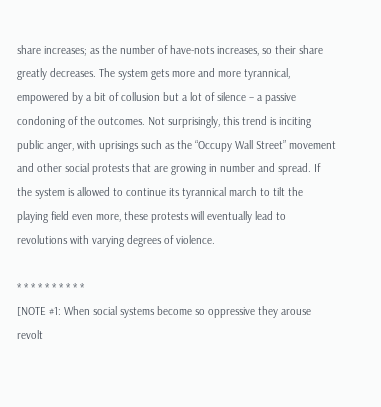share increases; as the number of have-nots increases, so their share greatly decreases. The system gets more and more tyrannical, empowered by a bit of collusion but a lot of silence – a passive condoning of the outcomes. Not surprisingly, this trend is inciting public anger, with uprisings such as the “Occupy Wall Street” movement and other social protests that are growing in number and spread. If the system is allowed to continue its tyrannical march to tilt the playing field even more, these protests will eventually lead to revolutions with varying degrees of violence.

* * * * * * * * * *
[NOTE #1: When social systems become so oppressive they arouse revolt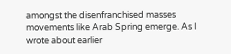amongst the disenfranchised masses movements like Arab Spring emerge. As I wrote about earlier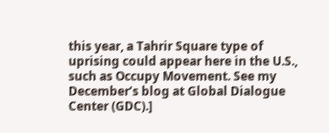this year, a Tahrir Square type of uprising could appear here in the U.S., such as Occupy Movement. See my December’s blog at Global Dialogue Center (GDC).]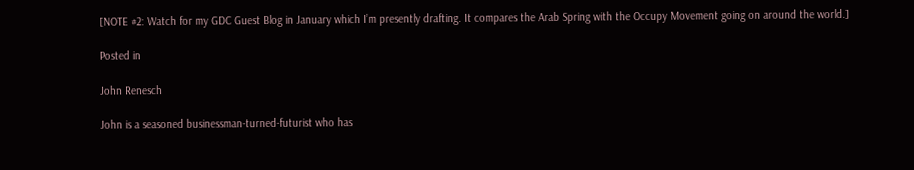[NOTE #2: Watch for my GDC Guest Blog in January which I’m presently drafting. It compares the Arab Spring with the Occupy Movement going on around the world.]

Posted in

John Renesch

John is a seasoned businessman-turned-futurist who has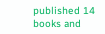published 14 books and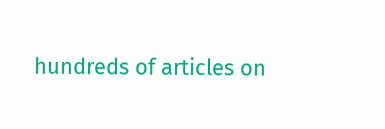hundreds of articles on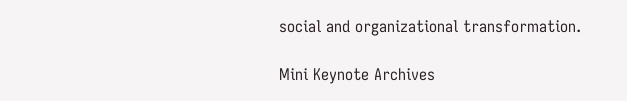social and organizational transformation.

Mini Keynote Archives